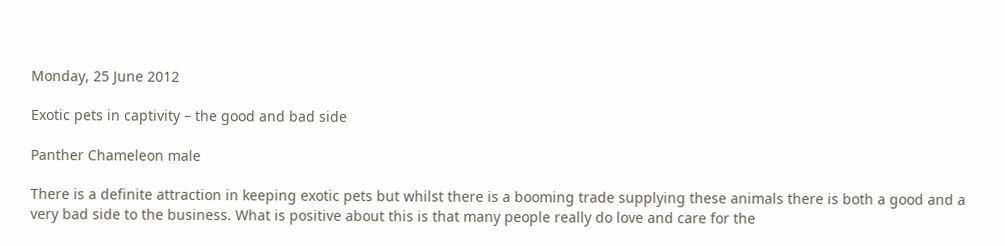Monday, 25 June 2012

Exotic pets in captivity – the good and bad side

Panther Chameleon male

There is a definite attraction in keeping exotic pets but whilst there is a booming trade supplying these animals there is both a good and a very bad side to the business. What is positive about this is that many people really do love and care for the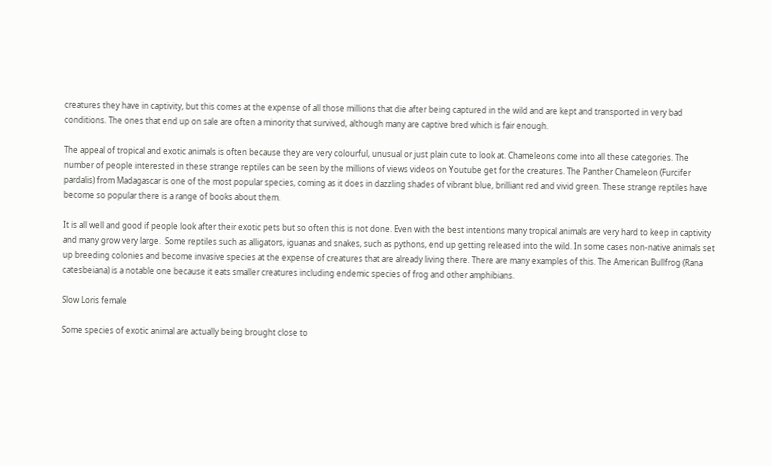creatures they have in captivity, but this comes at the expense of all those millions that die after being captured in the wild and are kept and transported in very bad conditions. The ones that end up on sale are often a minority that survived, although many are captive bred which is fair enough.

The appeal of tropical and exotic animals is often because they are very colourful, unusual or just plain cute to look at. Chameleons come into all these categories. The number of people interested in these strange reptiles can be seen by the millions of views videos on Youtube get for the creatures. The Panther Chameleon (Furcifer pardalis) from Madagascar is one of the most popular species, coming as it does in dazzling shades of vibrant blue, brilliant red and vivid green. These strange reptiles have become so popular there is a range of books about them.

It is all well and good if people look after their exotic pets but so often this is not done. Even with the best intentions many tropical animals are very hard to keep in captivity and many grow very large.  Some reptiles such as alligators, iguanas and snakes, such as pythons, end up getting released into the wild. In some cases non-native animals set up breeding colonies and become invasive species at the expense of creatures that are already living there. There are many examples of this. The American Bullfrog (Rana catesbeiana) is a notable one because it eats smaller creatures including endemic species of frog and other amphibians.

Slow Loris female

Some species of exotic animal are actually being brought close to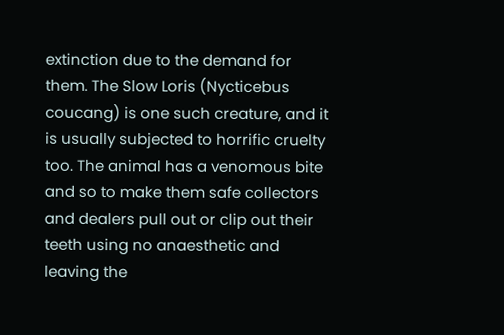extinction due to the demand for them. The Slow Loris (Nycticebus coucang) is one such creature, and it is usually subjected to horrific cruelty too. The animal has a venomous bite and so to make them safe collectors and dealers pull out or clip out their teeth using no anaesthetic and leaving the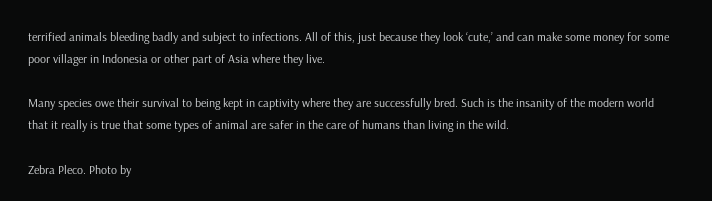terrified animals bleeding badly and subject to infections. All of this, just because they look ‘cute,’ and can make some money for some poor villager in Indonesia or other part of Asia where they live.

Many species owe their survival to being kept in captivity where they are successfully bred. Such is the insanity of the modern world that it really is true that some types of animal are safer in the care of humans than living in the wild.

Zebra Pleco. Photo by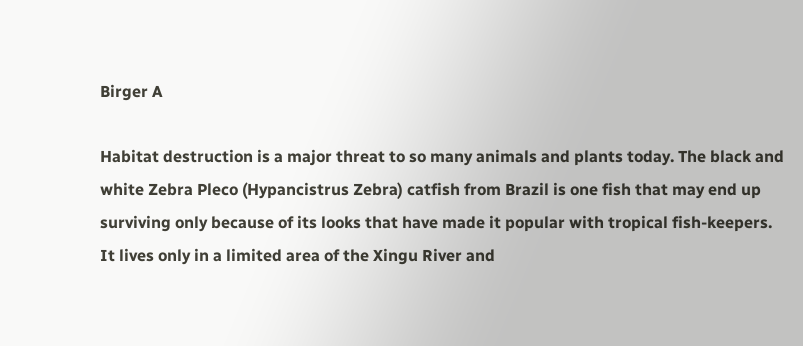Birger A

Habitat destruction is a major threat to so many animals and plants today. The black and white Zebra Pleco (Hypancistrus Zebra) catfish from Brazil is one fish that may end up surviving only because of its looks that have made it popular with tropical fish-keepers. It lives only in a limited area of the Xingu River and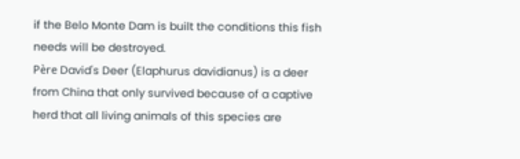if the Belo Monte Dam is built the conditions this fish needs will be destroyed.
Père David's Deer (Elaphurus davidianus) is a deer from China that only survived because of a captive herd that all living animals of this species are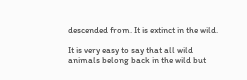descended from. It is extinct in the wild.

It is very easy to say that all wild animals belong back in the wild but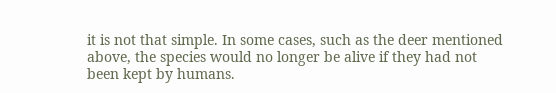it is not that simple. In some cases, such as the deer mentioned above, the species would no longer be alive if they had not been kept by humans.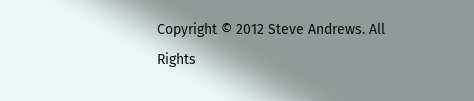Copyright © 2012 Steve Andrews. All Rights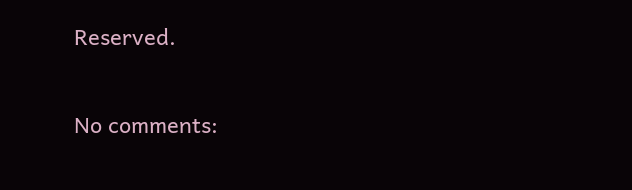Reserved.

No comments: